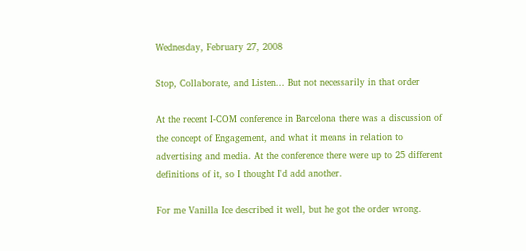Wednesday, February 27, 2008

Stop, Collaborate, and Listen... But not necessarily in that order

At the recent I-COM conference in Barcelona there was a discussion of the concept of Engagement, and what it means in relation to advertising and media. At the conference there were up to 25 different definitions of it, so I thought I'd add another.

For me Vanilla Ice described it well, but he got the order wrong.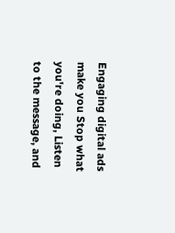Engaging digital ads make you Stop what you're doing, Listen to the message, and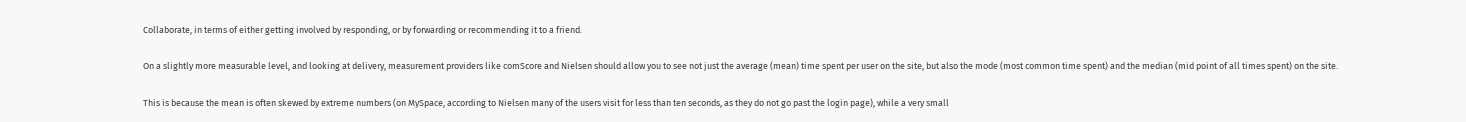Collaborate, in terms of either getting involved by responding, or by forwarding or recommending it to a friend.

On a slightly more measurable level, and looking at delivery, measurement providers like comScore and Nielsen should allow you to see not just the average (mean) time spent per user on the site, but also the mode (most common time spent) and the median (mid point of all times spent) on the site.

This is because the mean is often skewed by extreme numbers (on MySpace, according to Nielsen many of the users visit for less than ten seconds, as they do not go past the login page), while a very small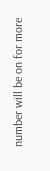number will be on for more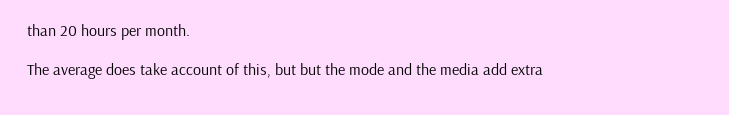than 20 hours per month.

The average does take account of this, but but the mode and the media add extra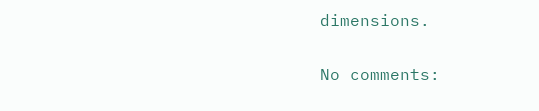dimensions.

No comments: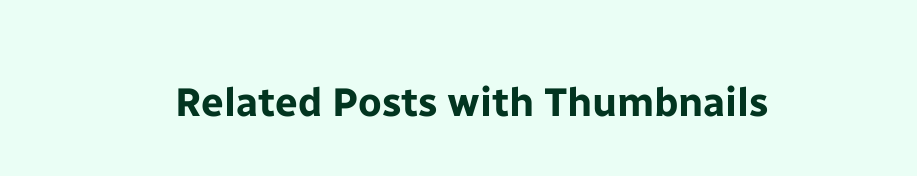Related Posts with Thumbnails